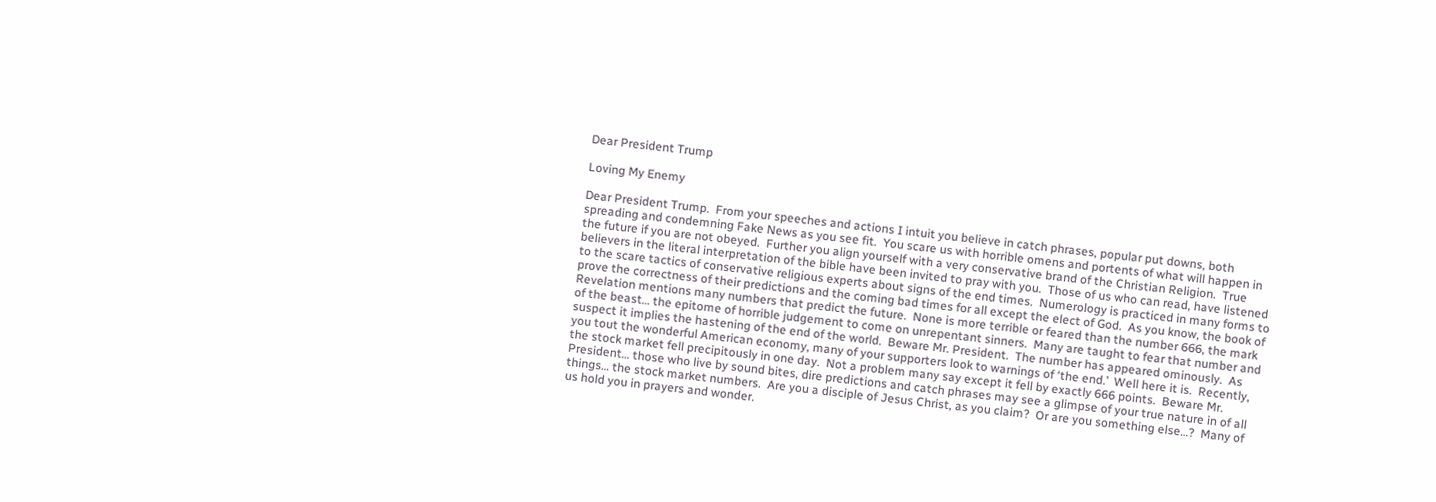Dear President Trump

Loving My Enemy

Dear President Trump.  From your speeches and actions I intuit you believe in catch phrases, popular put downs, both spreading and condemning Fake News as you see fit.  You scare us with horrible omens and portents of what will happen in the future if you are not obeyed.  Further you align yourself with a very conservative brand of the Christian Religion.  True believers in the literal interpretation of the bible have been invited to pray with you.  Those of us who can read, have listened to the scare tactics of conservative religious experts about signs of the end times.  Numerology is practiced in many forms to prove the correctness of their predictions and the coming bad times for all except the elect of God.  As you know, the book of Revelation mentions many numbers that predict the future.  None is more terrible or feared than the number 666, the mark of the beast… the epitome of horrible judgement to come on unrepentant sinners.  Many are taught to fear that number and suspect it implies the hastening of the end of the world.  Beware Mr. President.  The number has appeared ominously.  As you tout the wonderful American economy, many of your supporters look to warnings of ‘the end.’  Well here it is.  Recently, the stock market fell precipitously in one day.  Not a problem many say except it fell by exactly 666 points.  Beware Mr. President… those who live by sound bites, dire predictions and catch phrases may see a glimpse of your true nature in of all things… the stock market numbers.  Are you a disciple of Jesus Christ, as you claim?  Or are you something else…?  Many of us hold you in prayers and wonder.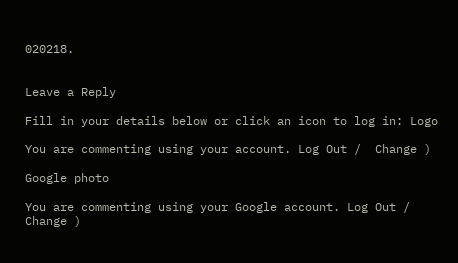020218.


Leave a Reply

Fill in your details below or click an icon to log in: Logo

You are commenting using your account. Log Out /  Change )

Google photo

You are commenting using your Google account. Log Out /  Change )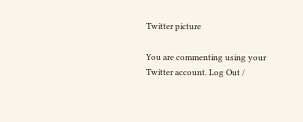Twitter picture

You are commenting using your Twitter account. Log Out /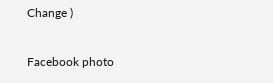Change )

Facebook photo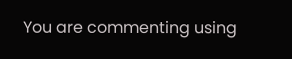You are commenting using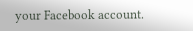your Facebook account.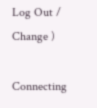Log Out /  Change )

Connecting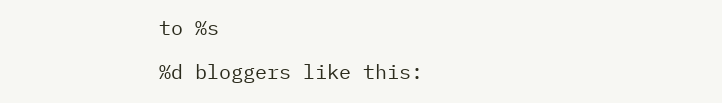to %s

%d bloggers like this: